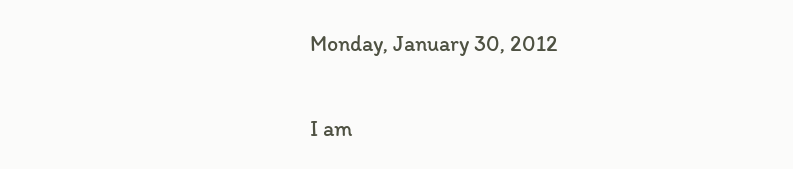Monday, January 30, 2012


I am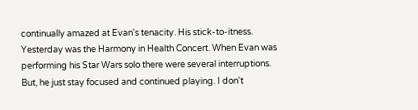continually amazed at Evan's tenacity. His stick-to-itness. Yesterday was the Harmony in Health Concert. When Evan was performing his Star Wars solo there were several interruptions. But, he just stay focused and continued playing. I don't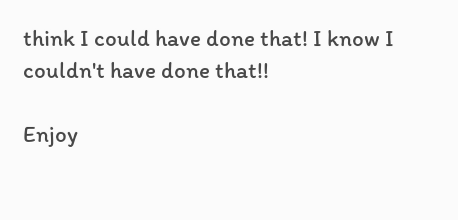think I could have done that! I know I couldn't have done that!!

Enjoy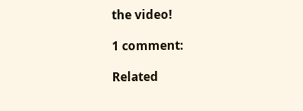the video!

1 comment:

Related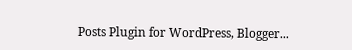Posts Plugin for WordPress, Blogger...